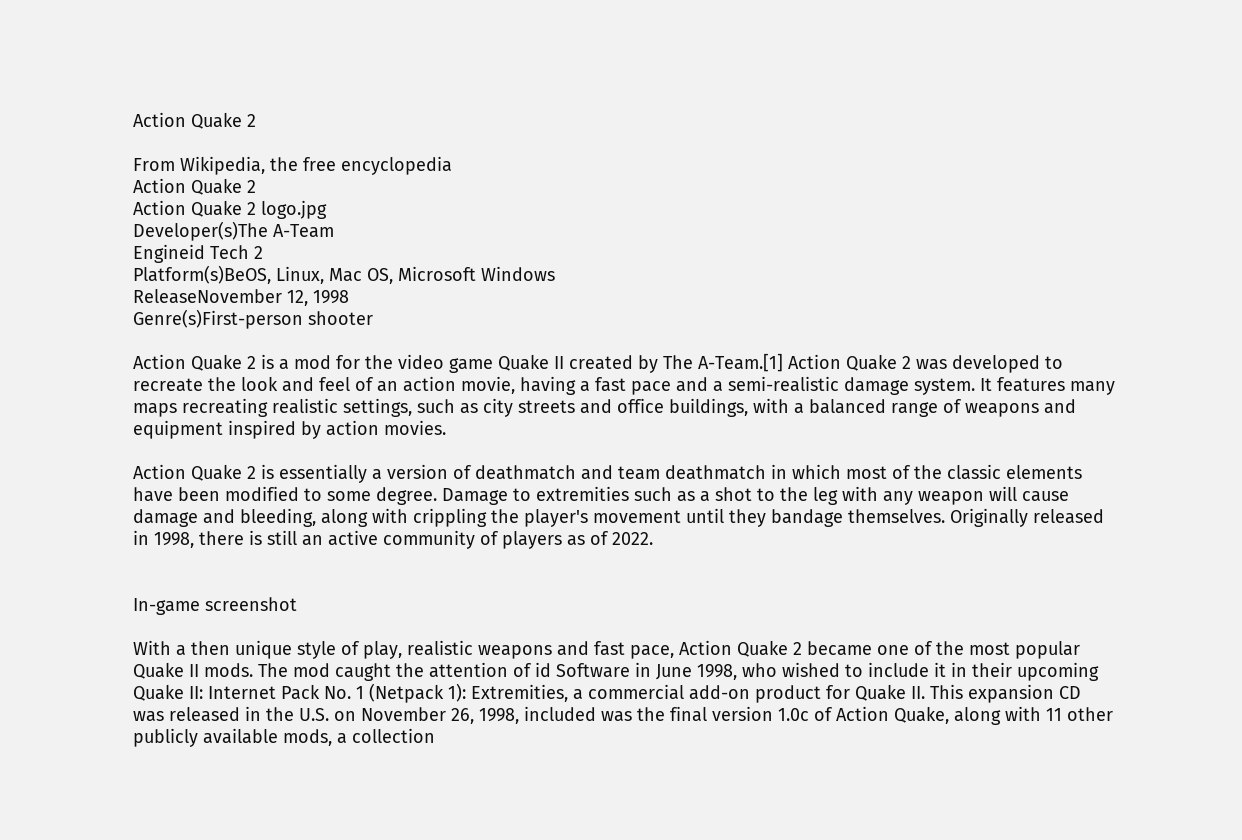Action Quake 2

From Wikipedia, the free encyclopedia
Action Quake 2
Action Quake 2 logo.jpg
Developer(s)The A-Team
Engineid Tech 2
Platform(s)BeOS, Linux, Mac OS, Microsoft Windows
ReleaseNovember 12, 1998
Genre(s)First-person shooter

Action Quake 2 is a mod for the video game Quake II created by The A-Team.[1] Action Quake 2 was developed to recreate the look and feel of an action movie, having a fast pace and a semi-realistic damage system. It features many maps recreating realistic settings, such as city streets and office buildings, with a balanced range of weapons and equipment inspired by action movies.

Action Quake 2 is essentially a version of deathmatch and team deathmatch in which most of the classic elements have been modified to some degree. Damage to extremities such as a shot to the leg with any weapon will cause damage and bleeding, along with crippling the player's movement until they bandage themselves. Originally released in 1998, there is still an active community of players as of 2022.


In-game screenshot

With a then unique style of play, realistic weapons and fast pace, Action Quake 2 became one of the most popular Quake II mods. The mod caught the attention of id Software in June 1998, who wished to include it in their upcoming Quake II: Internet Pack No. 1 (Netpack 1): Extremities, a commercial add-on product for Quake II. This expansion CD was released in the U.S. on November 26, 1998, included was the final version 1.0c of Action Quake, along with 11 other publicly available mods, a collection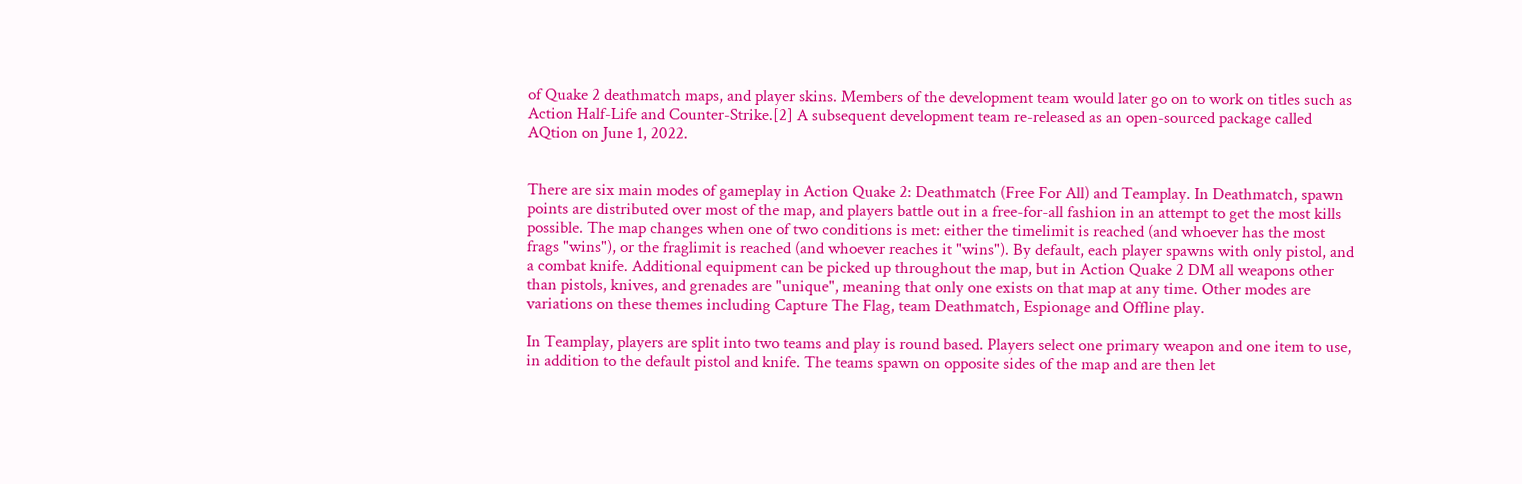of Quake 2 deathmatch maps, and player skins. Members of the development team would later go on to work on titles such as Action Half-Life and Counter-Strike.[2] A subsequent development team re-released as an open-sourced package called AQtion on June 1, 2022.


There are six main modes of gameplay in Action Quake 2: Deathmatch (Free For All) and Teamplay. In Deathmatch, spawn points are distributed over most of the map, and players battle out in a free-for-all fashion in an attempt to get the most kills possible. The map changes when one of two conditions is met: either the timelimit is reached (and whoever has the most frags "wins"), or the fraglimit is reached (and whoever reaches it "wins"). By default, each player spawns with only pistol, and a combat knife. Additional equipment can be picked up throughout the map, but in Action Quake 2 DM all weapons other than pistols, knives, and grenades are "unique", meaning that only one exists on that map at any time. Other modes are variations on these themes including Capture The Flag, team Deathmatch, Espionage and Offline play.

In Teamplay, players are split into two teams and play is round based. Players select one primary weapon and one item to use, in addition to the default pistol and knife. The teams spawn on opposite sides of the map and are then let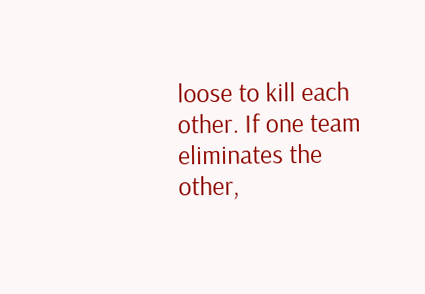loose to kill each other. If one team eliminates the other,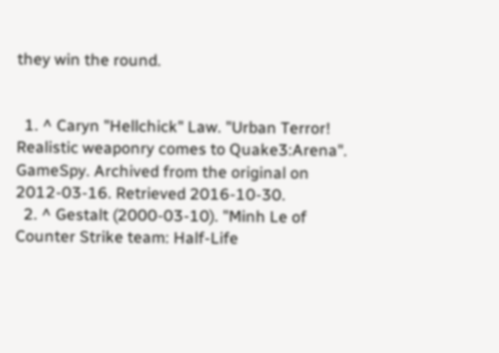they win the round.


  1. ^ Caryn "Hellchick" Law. "Urban Terror! Realistic weaponry comes to Quake3:Arena". GameSpy. Archived from the original on 2012-03-16. Retrieved 2016-10-30.
  2. ^ Gestalt (2000-03-10). "Minh Le of Counter Strike team: Half-Life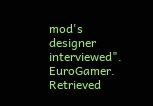mod's designer interviewed". EuroGamer. Retrieved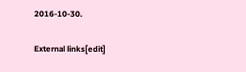2016-10-30.

External links[edit]